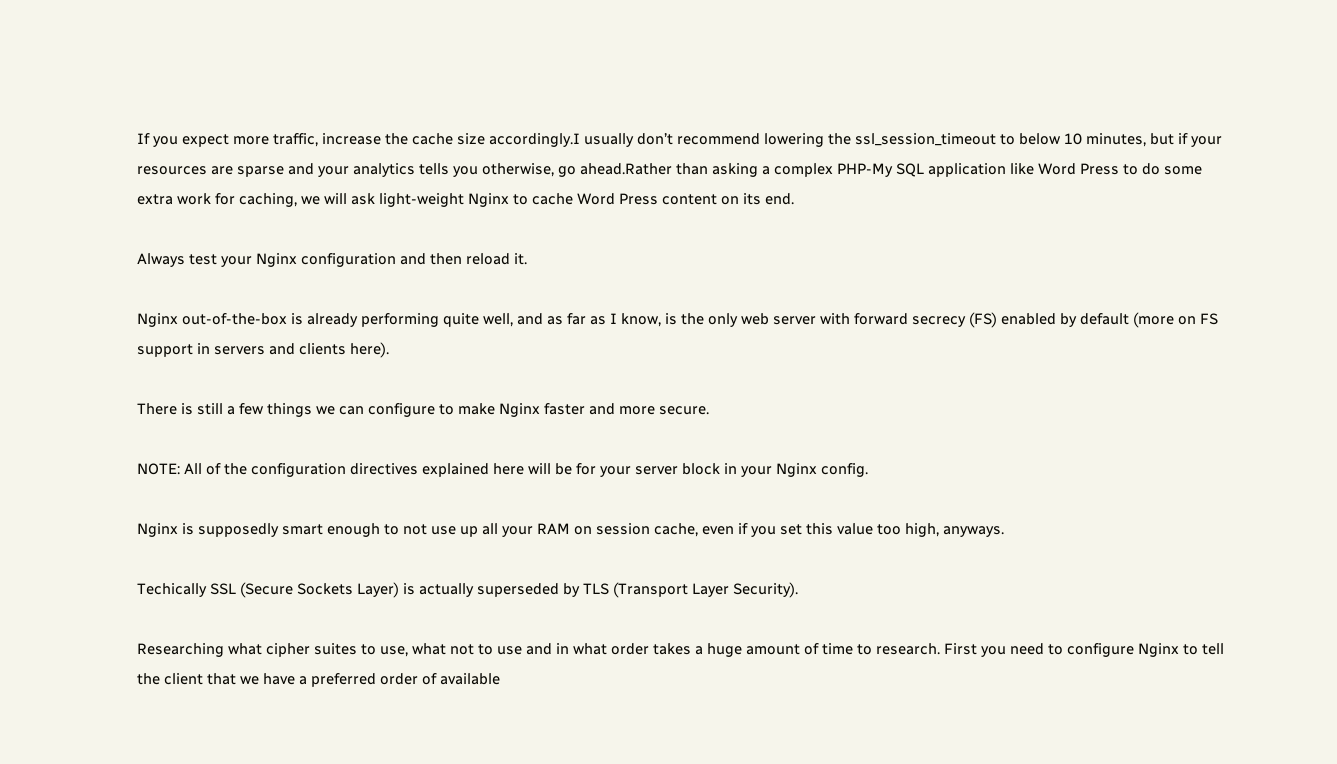If you expect more traffic, increase the cache size accordingly.I usually don’t recommend lowering the ssl_session_timeout to below 10 minutes, but if your resources are sparse and your analytics tells you otherwise, go ahead.Rather than asking a complex PHP-My SQL application like Word Press to do some extra work for caching, we will ask light-weight Nginx to cache Word Press content on its end.

Always test your Nginx configuration and then reload it.

Nginx out-of-the-box is already performing quite well, and as far as I know, is the only web server with forward secrecy (FS) enabled by default (more on FS support in servers and clients here).

There is still a few things we can configure to make Nginx faster and more secure.

NOTE: All of the configuration directives explained here will be for your server block in your Nginx config.

Nginx is supposedly smart enough to not use up all your RAM on session cache, even if you set this value too high, anyways.

Techically SSL (Secure Sockets Layer) is actually superseded by TLS (Transport Layer Security).

Researching what cipher suites to use, what not to use and in what order takes a huge amount of time to research. First you need to configure Nginx to tell the client that we have a preferred order of available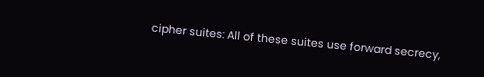cipher suites: All of these suites use forward secrecy,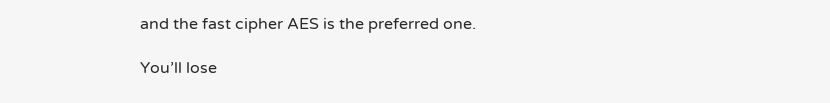and the fast cipher AES is the preferred one.

You’ll lose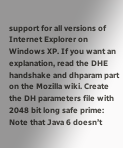support for all versions of Internet Explorer on Windows XP. If you want an explanation, read the DHE handshake and dhparam part on the Mozilla wiki. Create the DH parameters file with 2048 bit long safe prime: Note that Java 6 doesn’t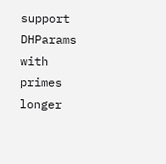support DHParams with primes longer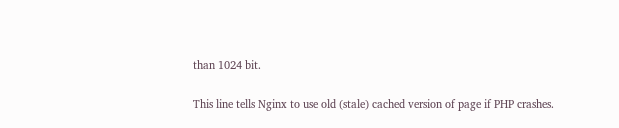than 1024 bit.

This line tells Nginx to use old (stale) cached version of page if PHP crashes.